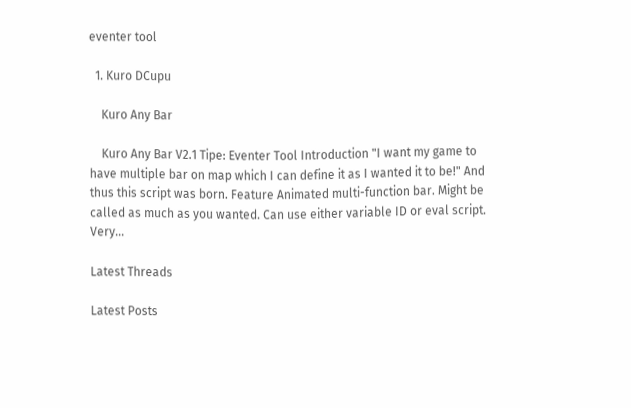eventer tool

  1. Kuro DCupu

    Kuro Any Bar

    Kuro Any Bar V2.1 Tipe: Eventer Tool Introduction "I want my game to have multiple bar on map which I can define it as I wanted it to be!" And thus this script was born. Feature Animated multi-function bar. Might be called as much as you wanted. Can use either variable ID or eval script. Very...

Latest Threads

Latest Posts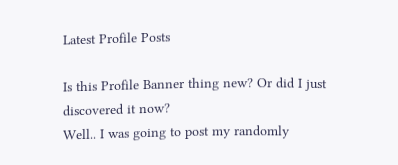Latest Profile Posts

Is this Profile Banner thing new? Or did I just discovered it now?
Well.. I was going to post my randomly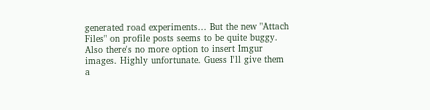generated road experiments... But the new "Attach Files" on profile posts seems to be quite buggy. Also there's no more option to insert Imgur images. Highly unfortunate. Guess I'll give them a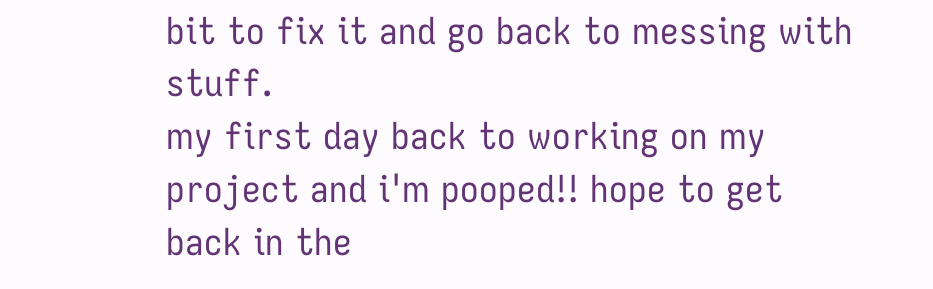bit to fix it and go back to messing with stuff.
my first day back to working on my project and i'm pooped!! hope to get back in the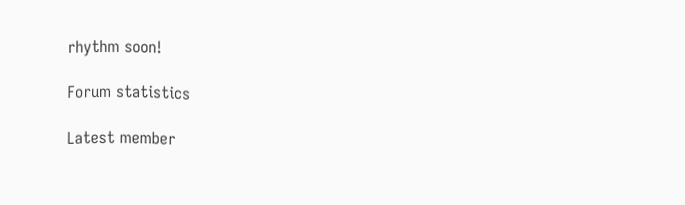rhythm soon!

Forum statistics

Latest member